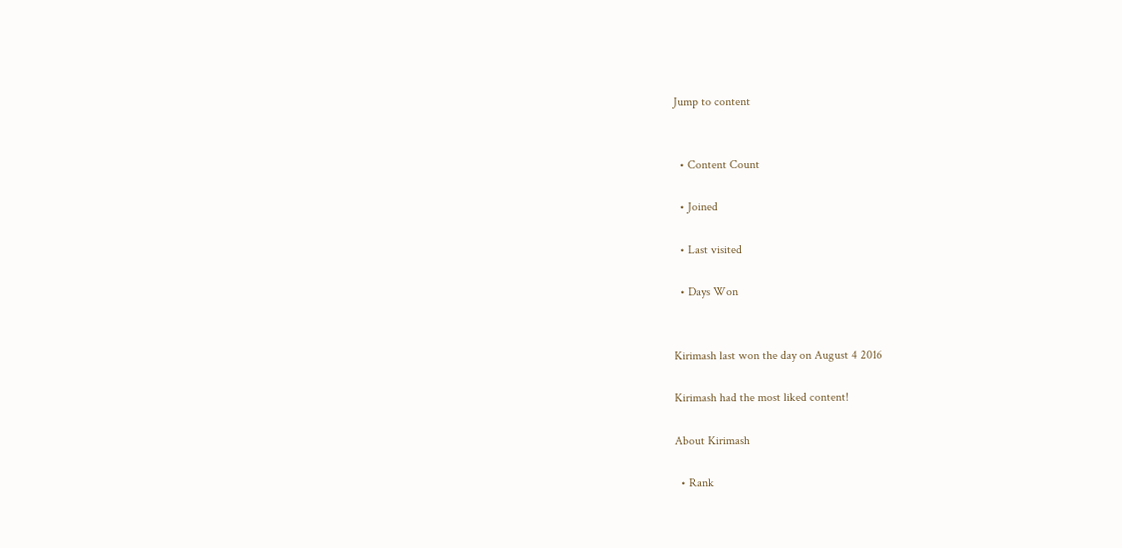Jump to content


  • Content Count

  • Joined

  • Last visited

  • Days Won


Kirimash last won the day on August 4 2016

Kirimash had the most liked content!

About Kirimash

  • Rank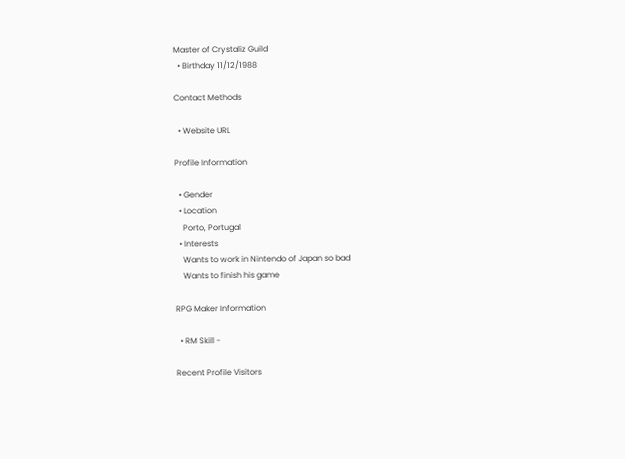Master of Crystaliz Guild
  • Birthday 11/12/1988

Contact Methods

  • Website URL

Profile Information

  • Gender
  • Location
    Porto, Portugal
  • Interests
    Wants to work in Nintendo of Japan so bad
    Wants to finish his game

RPG Maker Information

  • RM Skill -

Recent Profile Visitors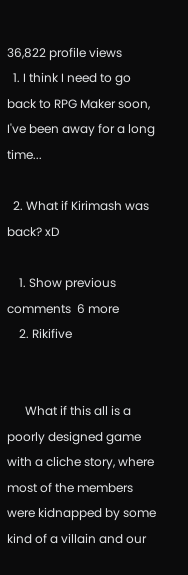36,822 profile views
  1. I think I need to go back to RPG Maker soon, I've been away for a long time...

  2. What if Kirimash was back? xD

    1. Show previous comments  6 more
    2. Rikifive


      What if this all is a poorly designed game with a cliche story, where most of the members were kidnapped by some kind of a villain and our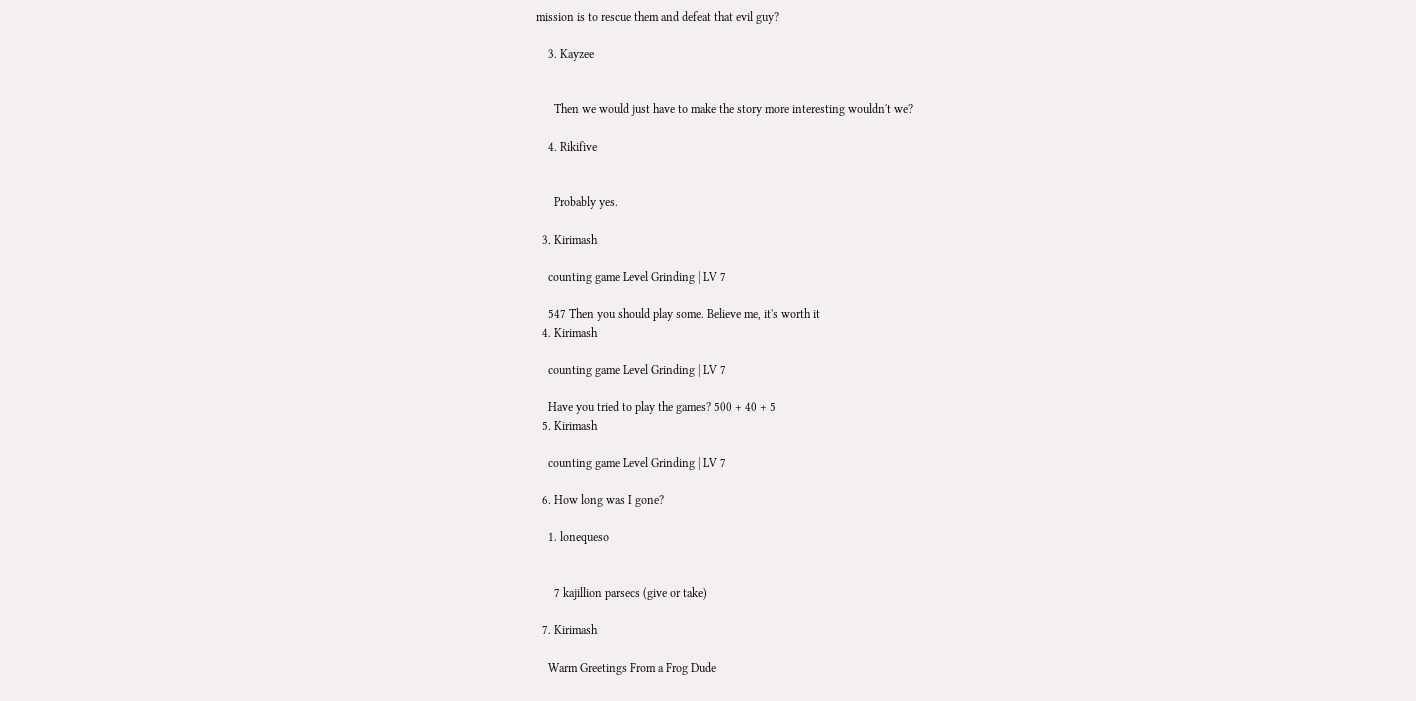mission is to rescue them and defeat that evil guy?

    3. Kayzee


      Then we would just have to make the story more interesting wouldn't we?

    4. Rikifive


      Probably yes.

  3. Kirimash

    counting game Level Grinding | LV 7

    547 Then you should play some. Believe me, it's worth it
  4. Kirimash

    counting game Level Grinding | LV 7

    Have you tried to play the games? 500 + 40 + 5
  5. Kirimash

    counting game Level Grinding | LV 7

  6. How long was I gone?

    1. lonequeso


      7 kajillion parsecs (give or take)

  7. Kirimash

    Warm Greetings From a Frog Dude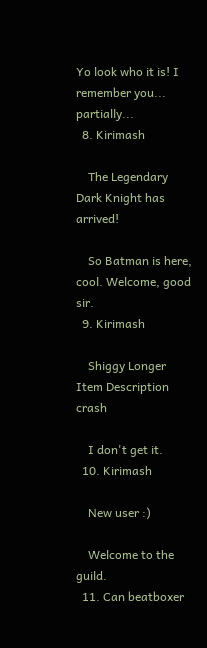Yo look who it is! I remember you... partially...
  8. Kirimash

    The Legendary Dark Knight has arrived!

    So Batman is here, cool. Welcome, good sir.
  9. Kirimash

    Shiggy Longer Item Description crash

    I don't get it.
  10. Kirimash

    New user :)

    Welcome to the guild.
  11. Can beatboxer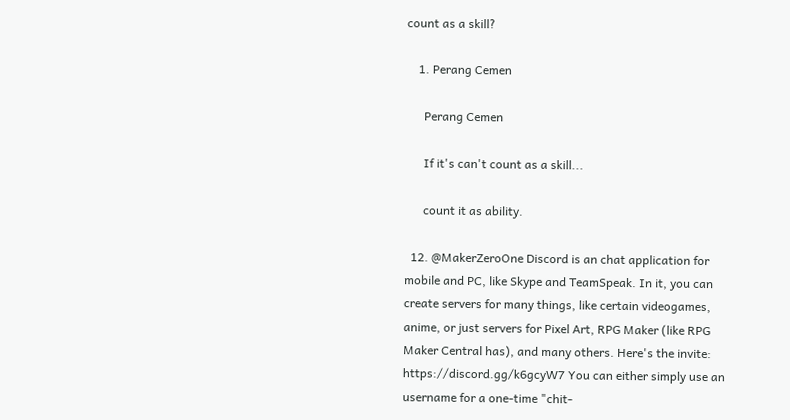count as a skill?

    1. Perang Cemen

      Perang Cemen

      If it's can't count as a skill...

      count it as ability.

  12. @MakerZeroOne Discord is an chat application for mobile and PC, like Skype and TeamSpeak. In it, you can create servers for many things, like certain videogames, anime, or just servers for Pixel Art, RPG Maker (like RPG Maker Central has), and many others. Here's the invite: https://discord.gg/k6gcyW7 You can either simply use an username for a one-time "chit-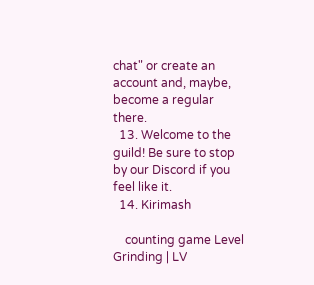chat" or create an account and, maybe, become a regular there.
  13. Welcome to the guild! Be sure to stop by our Discord if you feel like it.
  14. Kirimash

    counting game Level Grinding | LV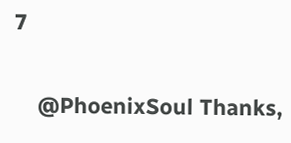7

    @PhoenixSoul Thanks,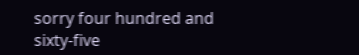sorry four hundred and sixty-five